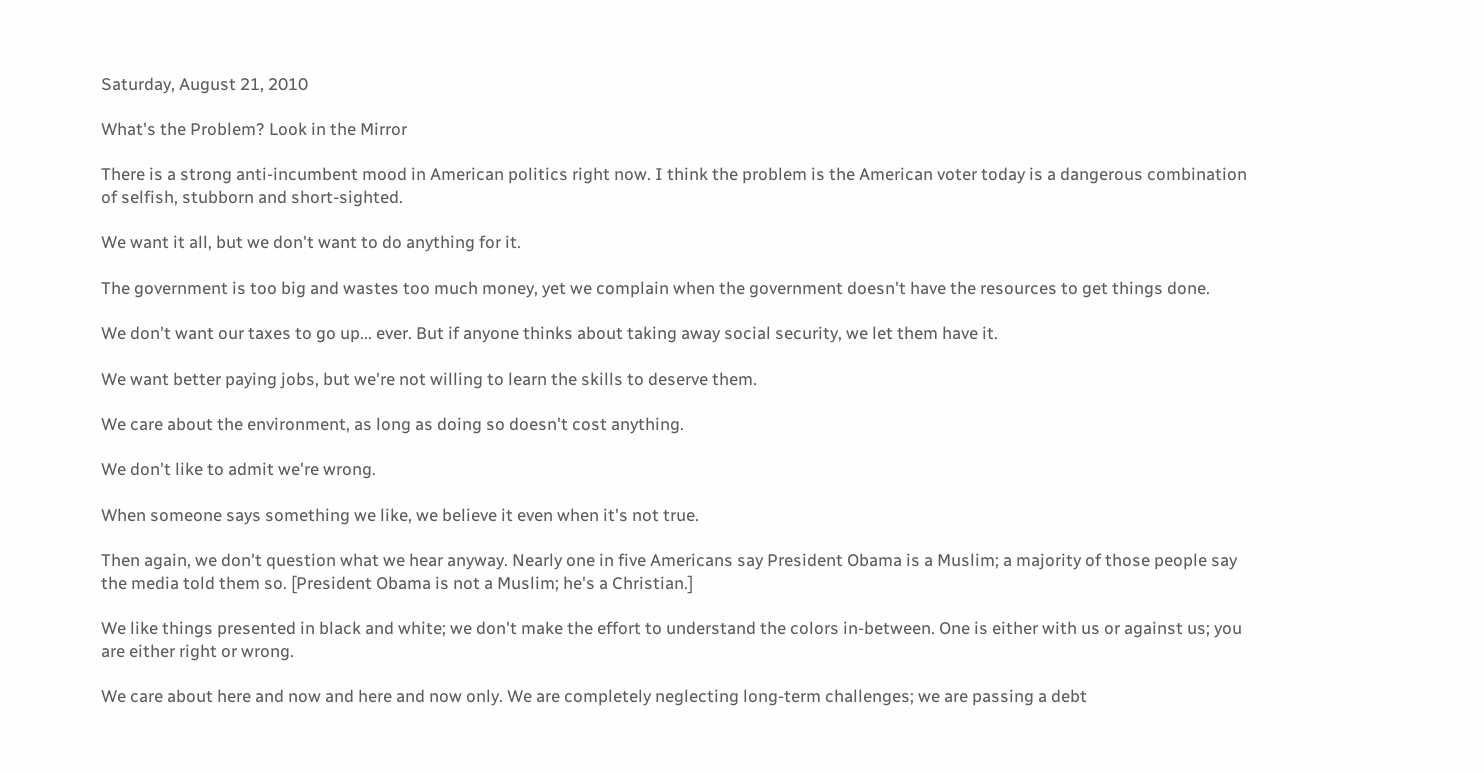Saturday, August 21, 2010

What's the Problem? Look in the Mirror

There is a strong anti-incumbent mood in American politics right now. I think the problem is the American voter today is a dangerous combination of selfish, stubborn and short-sighted.

We want it all, but we don't want to do anything for it.

The government is too big and wastes too much money, yet we complain when the government doesn't have the resources to get things done.

We don't want our taxes to go up... ever. But if anyone thinks about taking away social security, we let them have it.

We want better paying jobs, but we're not willing to learn the skills to deserve them.

We care about the environment, as long as doing so doesn't cost anything.

We don't like to admit we're wrong.

When someone says something we like, we believe it even when it's not true.

Then again, we don't question what we hear anyway. Nearly one in five Americans say President Obama is a Muslim; a majority of those people say the media told them so. [President Obama is not a Muslim; he's a Christian.]

We like things presented in black and white; we don't make the effort to understand the colors in-between. One is either with us or against us; you are either right or wrong.

We care about here and now and here and now only. We are completely neglecting long-term challenges; we are passing a debt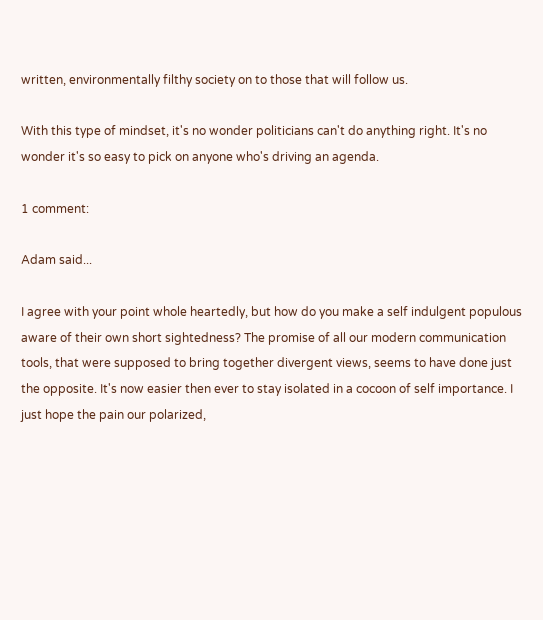written, environmentally filthy society on to those that will follow us.

With this type of mindset, it's no wonder politicians can't do anything right. It's no wonder it's so easy to pick on anyone who's driving an agenda.

1 comment:

Adam said...

I agree with your point whole heartedly, but how do you make a self indulgent populous aware of their own short sightedness? The promise of all our modern communication tools, that were supposed to bring together divergent views, seems to have done just the opposite. It's now easier then ever to stay isolated in a cocoon of self importance. I just hope the pain our polarized,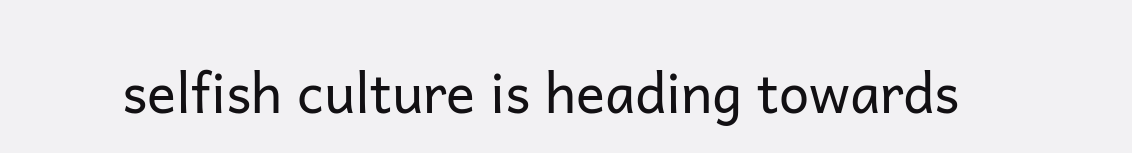selfish culture is heading towards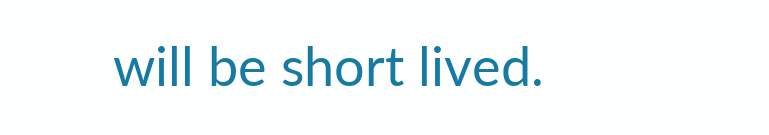will be short lived.